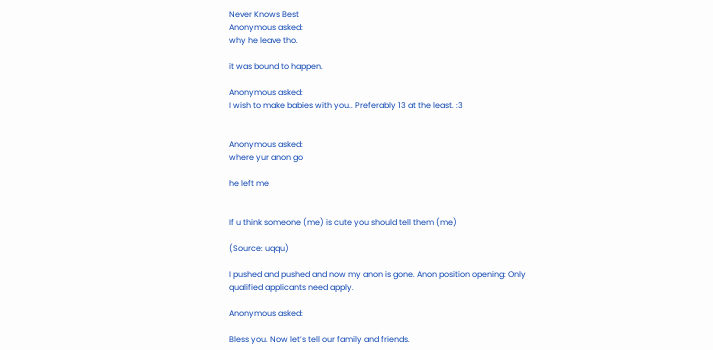Never Knows Best
Anonymous asked:
why he leave tho.

it was bound to happen.

Anonymous asked:
I wish to make babies with you.. Preferably 13 at the least. :3


Anonymous asked:
where yur anon go

he left me


If u think someone (me) is cute you should tell them (me)

(Source: uqqu)

I pushed and pushed and now my anon is gone. Anon position opening: Only
qualified applicants need apply.

Anonymous asked:

Bless you. Now let’s tell our family and friends.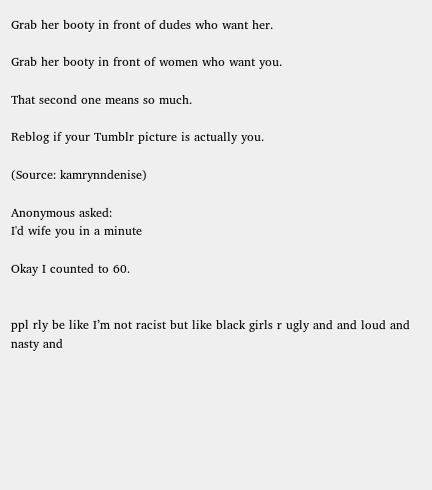Grab her booty in front of dudes who want her.

Grab her booty in front of women who want you.

That second one means so much.

Reblog if your Tumblr picture is actually you.

(Source: kamrynndenise)

Anonymous asked:
I'd wife you in a minute

Okay I counted to 60.


ppl rly be like I’m not racist but like black girls r ugly and and loud and nasty and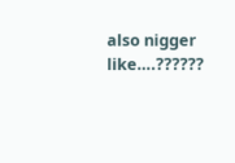also nigger like….??????